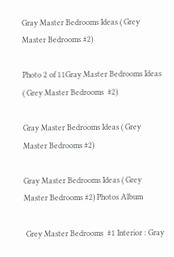Gray Master Bedrooms Ideas ( Grey Master Bedrooms #2)

Photo 2 of 11Gray Master Bedrooms Ideas ( Grey Master Bedrooms  #2)

Gray Master Bedrooms Ideas ( Grey Master Bedrooms #2)

Gray Master Bedrooms Ideas ( Grey Master Bedrooms #2) Photos Album

 Grey Master Bedrooms  #1 Interior : Gray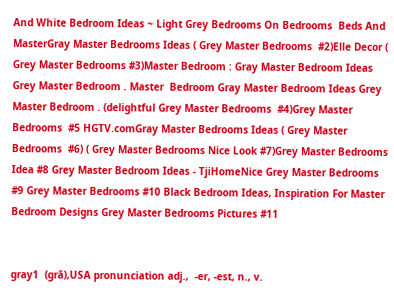And White Bedroom Ideas ~ Light Grey Bedrooms On Bedrooms  Beds And MasterGray Master Bedrooms Ideas ( Grey Master Bedrooms  #2)Elle Decor ( Grey Master Bedrooms #3)Master Bedroom : Gray Master Bedroom Ideas Grey Master Bedroom . Master  Bedroom Gray Master Bedroom Ideas Grey Master Bedroom . (delightful Grey Master Bedrooms  #4)Grey Master Bedrooms  #5 HGTV.comGray Master Bedrooms Ideas ( Grey Master Bedrooms  #6) ( Grey Master Bedrooms Nice Look #7)Grey Master Bedrooms Idea #8 Grey Master Bedroom Ideas - TjiHomeNice Grey Master Bedrooms  #9 Grey Master Bedrooms #10 Black Bedroom Ideas, Inspiration For Master Bedroom Designs Grey Master Bedrooms Pictures #11


gray1  (grā),USA pronunciation adj.,  -er, -est, n., v.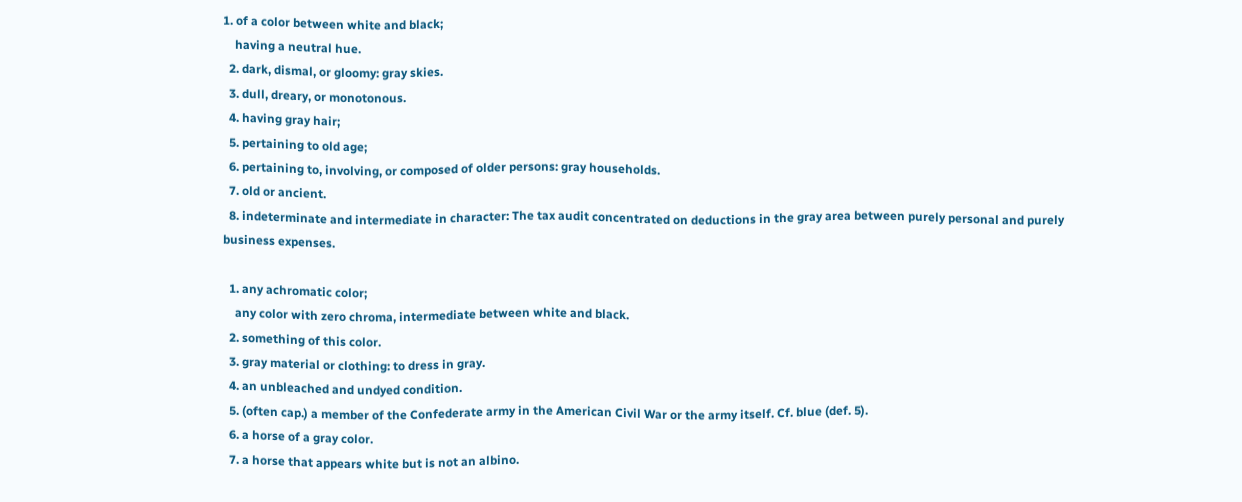1. of a color between white and black;
    having a neutral hue.
  2. dark, dismal, or gloomy: gray skies.
  3. dull, dreary, or monotonous.
  4. having gray hair;
  5. pertaining to old age;
  6. pertaining to, involving, or composed of older persons: gray households.
  7. old or ancient.
  8. indeterminate and intermediate in character: The tax audit concentrated on deductions in the gray area between purely personal and purely business expenses.

  1. any achromatic color;
    any color with zero chroma, intermediate between white and black.
  2. something of this color.
  3. gray material or clothing: to dress in gray.
  4. an unbleached and undyed condition.
  5. (often cap.) a member of the Confederate army in the American Civil War or the army itself. Cf. blue (def. 5).
  6. a horse of a gray color.
  7. a horse that appears white but is not an albino.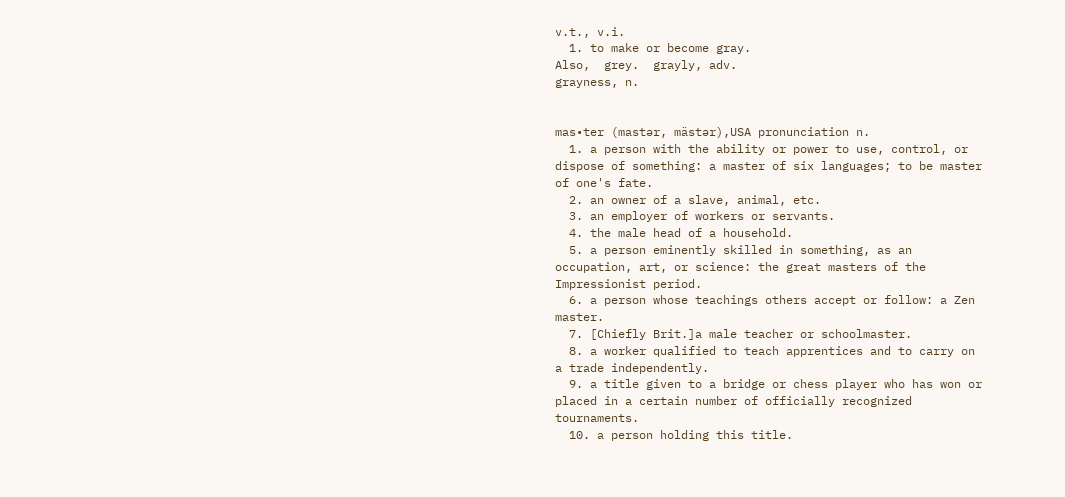v.t., v.i.
  1. to make or become gray.
Also,  grey.  grayly, adv.
grayness, n.


mas•ter (mastər, mästər),USA pronunciation n.
  1. a person with the ability or power to use, control, or dispose of something: a master of six languages; to be master of one's fate.
  2. an owner of a slave, animal, etc.
  3. an employer of workers or servants.
  4. the male head of a household.
  5. a person eminently skilled in something, as an occupation, art, or science: the great masters of the Impressionist period.
  6. a person whose teachings others accept or follow: a Zen master.
  7. [Chiefly Brit.]a male teacher or schoolmaster.
  8. a worker qualified to teach apprentices and to carry on a trade independently.
  9. a title given to a bridge or chess player who has won or placed in a certain number of officially recognized tournaments.
  10. a person holding this title.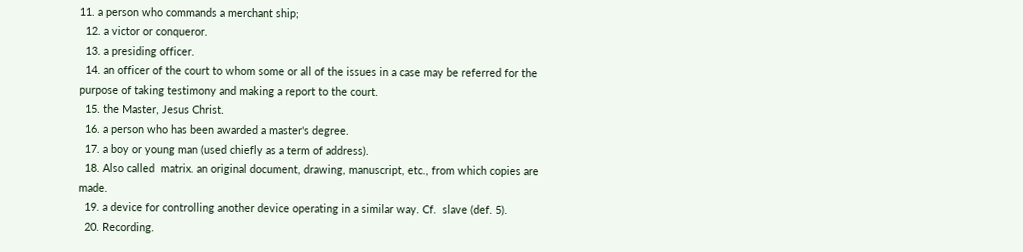11. a person who commands a merchant ship;
  12. a victor or conqueror.
  13. a presiding officer.
  14. an officer of the court to whom some or all of the issues in a case may be referred for the purpose of taking testimony and making a report to the court.
  15. the Master, Jesus Christ.
  16. a person who has been awarded a master's degree.
  17. a boy or young man (used chiefly as a term of address).
  18. Also called  matrix. an original document, drawing, manuscript, etc., from which copies are made.
  19. a device for controlling another device operating in a similar way. Cf.  slave (def. 5).
  20. Recording.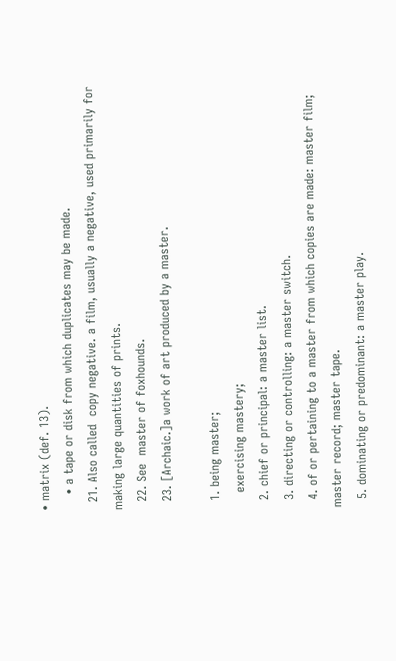• matrix (def. 13).
    • a tape or disk from which duplicates may be made.
  21. Also called  copy negative. a film, usually a negative, used primarily for making large quantities of prints.
  22. See  master of foxhounds.
  23. [Archaic.]a work of art produced by a master.

  1. being master;
    exercising mastery;
  2. chief or principal: a master list.
  3. directing or controlling: a master switch.
  4. of or pertaining to a master from which copies are made: master film; master record; master tape.
  5. dominating or predominant: a master play.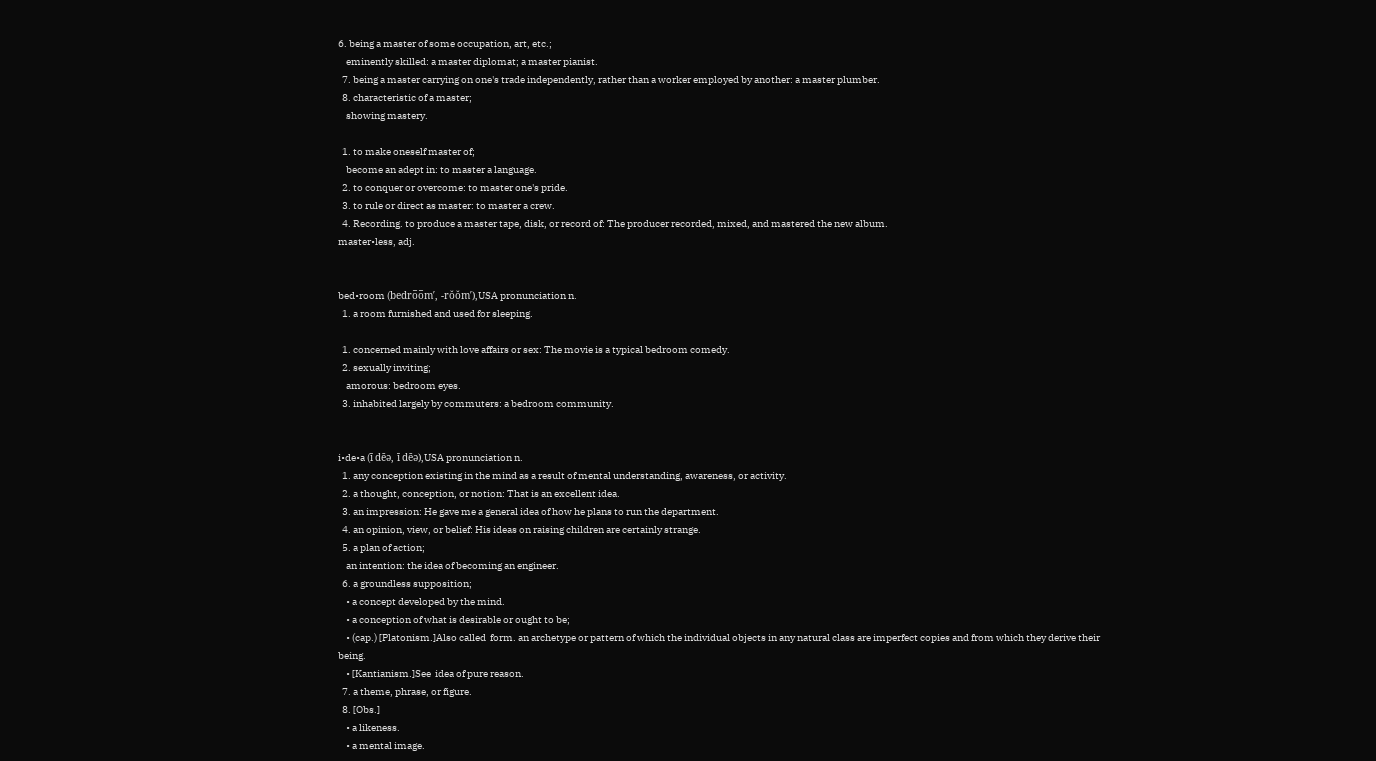6. being a master of some occupation, art, etc.;
    eminently skilled: a master diplomat; a master pianist.
  7. being a master carrying on one's trade independently, rather than a worker employed by another: a master plumber.
  8. characteristic of a master;
    showing mastery.

  1. to make oneself master of;
    become an adept in: to master a language.
  2. to conquer or overcome: to master one's pride.
  3. to rule or direct as master: to master a crew.
  4. Recording. to produce a master tape, disk, or record of: The producer recorded, mixed, and mastered the new album.
master•less, adj.


bed•room (bedro̅o̅m′, -rŏŏm′),USA pronunciation n.
  1. a room furnished and used for sleeping.

  1. concerned mainly with love affairs or sex: The movie is a typical bedroom comedy.
  2. sexually inviting;
    amorous: bedroom eyes.
  3. inhabited largely by commuters: a bedroom community.


i•de•a (ī dēə, ī dēə),USA pronunciation n.
  1. any conception existing in the mind as a result of mental understanding, awareness, or activity.
  2. a thought, conception, or notion: That is an excellent idea.
  3. an impression: He gave me a general idea of how he plans to run the department.
  4. an opinion, view, or belief: His ideas on raising children are certainly strange.
  5. a plan of action;
    an intention: the idea of becoming an engineer.
  6. a groundless supposition;
    • a concept developed by the mind.
    • a conception of what is desirable or ought to be;
    • (cap.) [Platonism.]Also called  form. an archetype or pattern of which the individual objects in any natural class are imperfect copies and from which they derive their being.
    • [Kantianism.]See  idea of pure reason.
  7. a theme, phrase, or figure.
  8. [Obs.]
    • a likeness.
    • a mental image.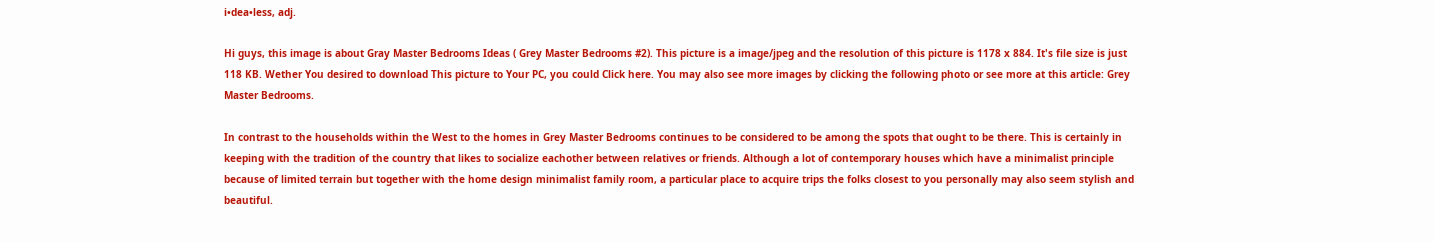i•dea•less, adj.

Hi guys, this image is about Gray Master Bedrooms Ideas ( Grey Master Bedrooms #2). This picture is a image/jpeg and the resolution of this picture is 1178 x 884. It's file size is just 118 KB. Wether You desired to download This picture to Your PC, you could Click here. You may also see more images by clicking the following photo or see more at this article: Grey Master Bedrooms.

In contrast to the households within the West to the homes in Grey Master Bedrooms continues to be considered to be among the spots that ought to be there. This is certainly in keeping with the tradition of the country that likes to socialize eachother between relatives or friends. Although a lot of contemporary houses which have a minimalist principle because of limited terrain but together with the home design minimalist family room, a particular place to acquire trips the folks closest to you personally may also seem stylish and beautiful.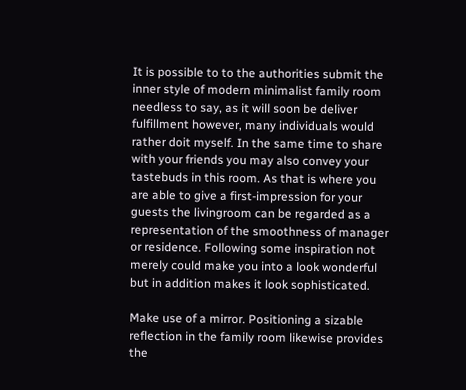It is possible to to the authorities submit the inner style of modern minimalist family room needless to say, as it will soon be deliver fulfillment however, many individuals would rather doit myself. In the same time to share with your friends you may also convey your tastebuds in this room. As that is where you are able to give a first-impression for your guests the livingroom can be regarded as a representation of the smoothness of manager or residence. Following some inspiration not merely could make you into a look wonderful but in addition makes it look sophisticated.

Make use of a mirror. Positioning a sizable reflection in the family room likewise provides the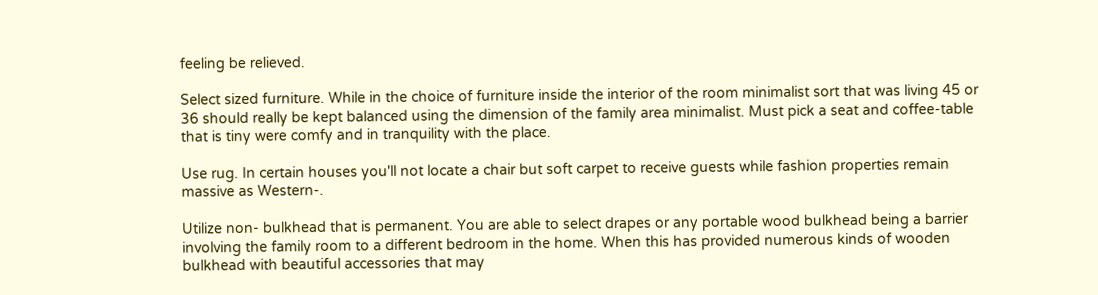feeling be relieved.

Select sized furniture. While in the choice of furniture inside the interior of the room minimalist sort that was living 45 or 36 should really be kept balanced using the dimension of the family area minimalist. Must pick a seat and coffee-table that is tiny were comfy and in tranquility with the place.

Use rug. In certain houses you'll not locate a chair but soft carpet to receive guests while fashion properties remain massive as Western-.

Utilize non- bulkhead that is permanent. You are able to select drapes or any portable wood bulkhead being a barrier involving the family room to a different bedroom in the home. When this has provided numerous kinds of wooden bulkhead with beautiful accessories that may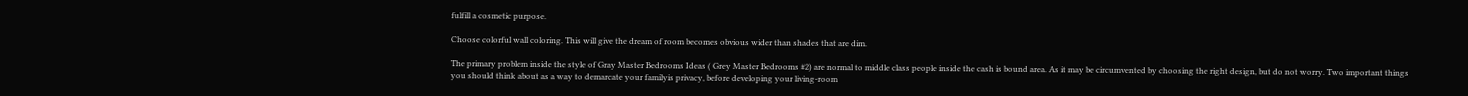fulfill a cosmetic purpose.

Choose colorful wall coloring. This will give the dream of room becomes obvious wider than shades that are dim.

The primary problem inside the style of Gray Master Bedrooms Ideas ( Grey Master Bedrooms #2) are normal to middle class people inside the cash is bound area. As it may be circumvented by choosing the right design, but do not worry. Two important things you should think about as a way to demarcate your familyis privacy, before developing your living-room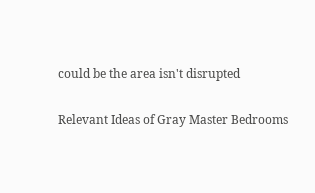could be the area isn't disrupted

Relevant Ideas of Gray Master Bedrooms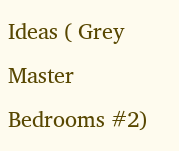Ideas ( Grey Master Bedrooms #2)